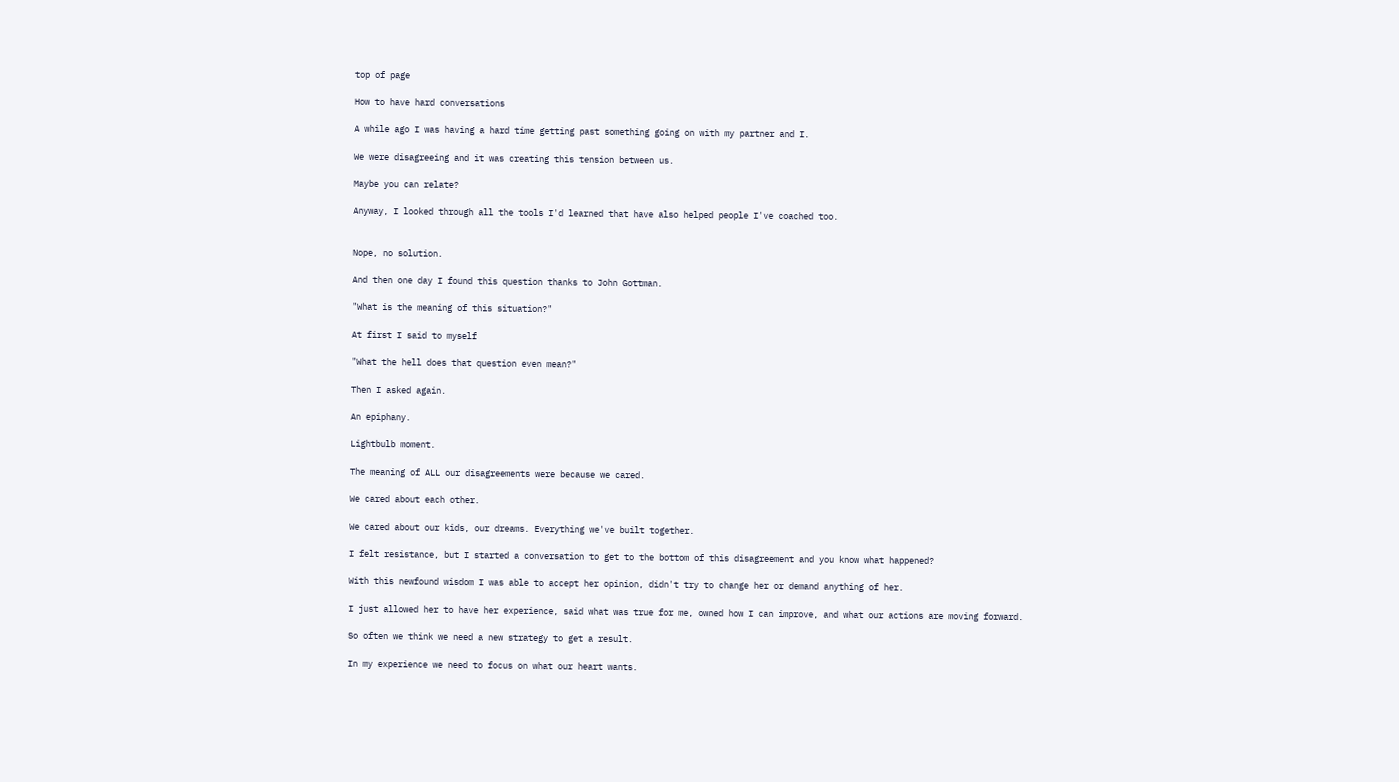top of page

How to have hard conversations

A while ago I was having a hard time getting past something going on with my partner and I.

We were disagreeing and it was creating this tension between us.

Maybe you can relate?

Anyway, I looked through all the tools I'd learned that have also helped people I've coached too.


Nope, no solution.

And then one day I found this question thanks to John Gottman.

"What is the meaning of this situation?"

At first I said to myself

"What the hell does that question even mean?"

Then I asked again.

An epiphany.

Lightbulb moment.

The meaning of ALL our disagreements were because we cared.

We cared about each other.

We cared about our kids, our dreams. Everything we've built together.

I felt resistance, but I started a conversation to get to the bottom of this disagreement and you know what happened?

With this newfound wisdom I was able to accept her opinion, didn't try to change her or demand anything of her.

I just allowed her to have her experience, said what was true for me, owned how I can improve, and what our actions are moving forward.

So often we think we need a new strategy to get a result.

In my experience we need to focus on what our heart wants.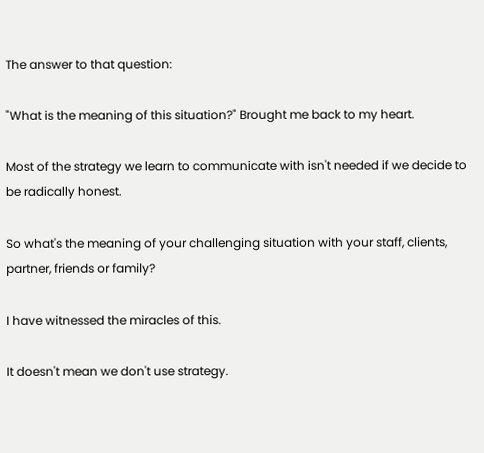The answer to that question:

"What is the meaning of this situation?" Brought me back to my heart.

Most of the strategy we learn to communicate with isn't needed if we decide to be radically honest.

So what's the meaning of your challenging situation with your staff, clients, partner, friends or family?

I have witnessed the miracles of this.

It doesn't mean we don't use strategy.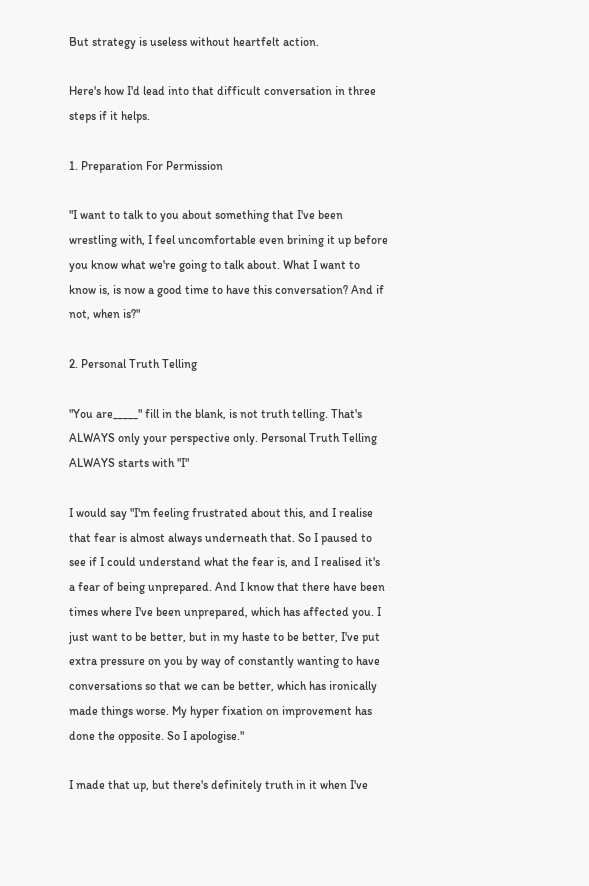But strategy is useless without heartfelt action.

Here's how I'd lead into that difficult conversation in three steps if it helps.

1. Preparation For Permission

"I want to talk to you about something that I've been wrestling with, I feel uncomfortable even brining it up before you know what we're going to talk about. What I want to know is, is now a good time to have this conversation? And if not, when is?"

2. Personal Truth Telling

"You are_____" fill in the blank, is not truth telling. That's ALWAYS only your perspective only. Personal Truth Telling ALWAYS starts with "I"

I would say "I'm feeling frustrated about this, and I realise that fear is almost always underneath that. So I paused to see if I could understand what the fear is, and I realised it's a fear of being unprepared. And I know that there have been times where I've been unprepared, which has affected you. I just want to be better, but in my haste to be better, I've put extra pressure on you by way of constantly wanting to have conversations so that we can be better, which has ironically made things worse. My hyper fixation on improvement has done the opposite. So I apologise."

I made that up, but there's definitely truth in it when I've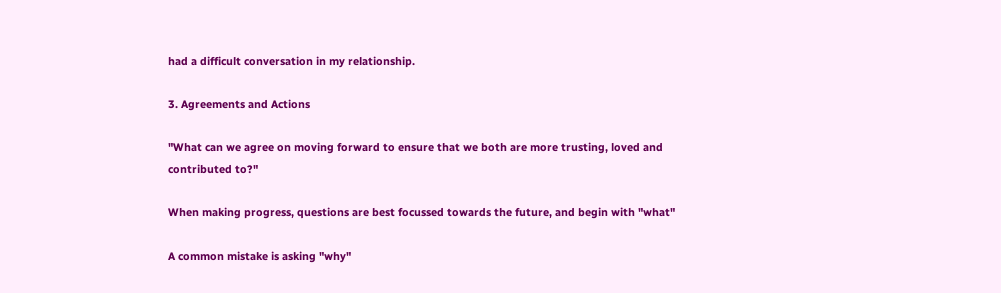had a difficult conversation in my relationship.

3. Agreements and Actions

"What can we agree on moving forward to ensure that we both are more trusting, loved and contributed to?"

When making progress, questions are best focussed towards the future, and begin with "what"

A common mistake is asking "why"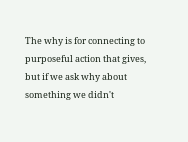The why is for connecting to purposeful action that gives, but if we ask why about something we didn't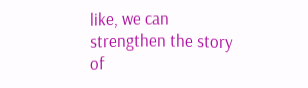like, we can strengthen the story of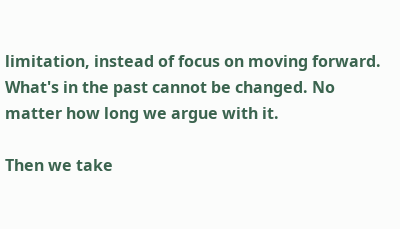limitation, instead of focus on moving forward. What's in the past cannot be changed. No matter how long we argue with it.

Then we take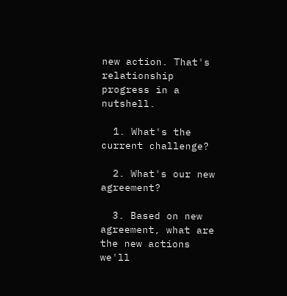new action. That's relationship progress in a nutshell.

  1. What's the current challenge?

  2. What's our new agreement?

  3. Based on new agreement, what are the new actions we'll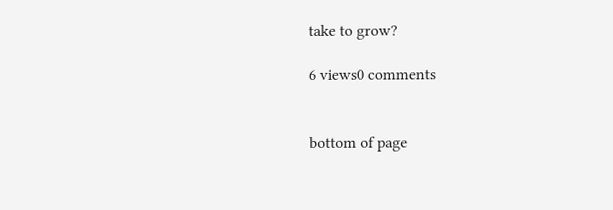take to grow?

6 views0 comments


bottom of page